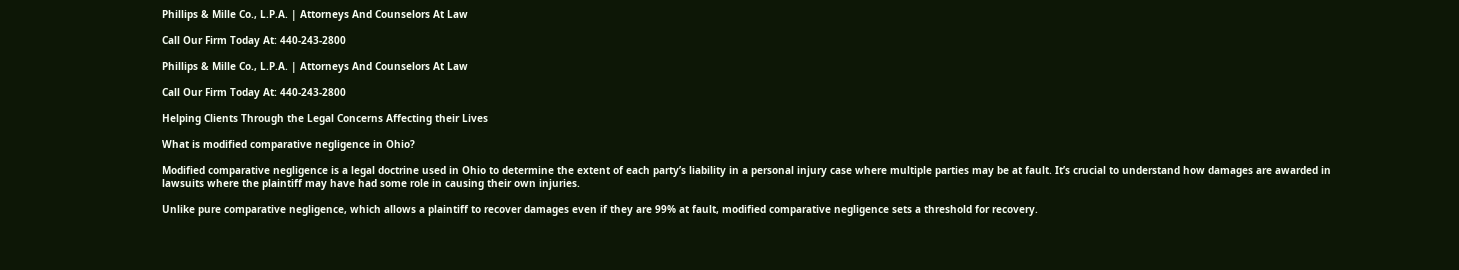Phillips & Mille Co., L.P.A. | Attorneys And Counselors At Law

Call Our Firm Today At: 440-243-2800

Phillips & Mille Co., L.P.A. | Attorneys And Counselors At Law

Call Our Firm Today At: 440-243-2800

Helping Clients Through the Legal Concerns Affecting their Lives

What is modified comparative negligence in Ohio?

Modified comparative negligence is a legal doctrine used in Ohio to determine the extent of each party’s liability in a personal injury case where multiple parties may be at fault. It’s crucial to understand how damages are awarded in lawsuits where the plaintiff may have had some role in causing their own injuries.

Unlike pure comparative negligence, which allows a plaintiff to recover damages even if they are 99% at fault, modified comparative negligence sets a threshold for recovery.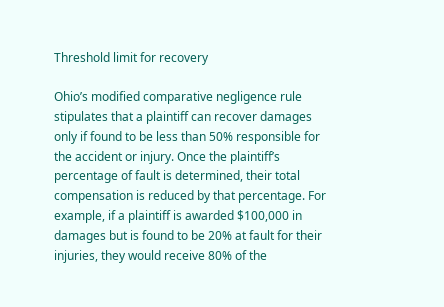Threshold limit for recovery

Ohio’s modified comparative negligence rule stipulates that a plaintiff can recover damages only if found to be less than 50% responsible for the accident or injury. Once the plaintiff’s percentage of fault is determined, their total compensation is reduced by that percentage. For example, if a plaintiff is awarded $100,000 in damages but is found to be 20% at fault for their injuries, they would receive 80% of the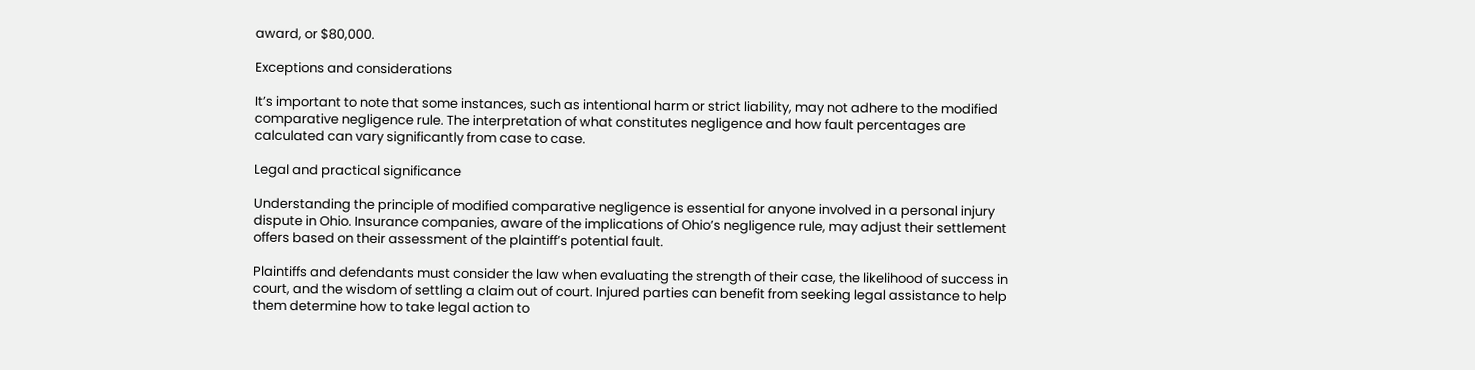award, or $80,000.

Exceptions and considerations

It’s important to note that some instances, such as intentional harm or strict liability, may not adhere to the modified comparative negligence rule. The interpretation of what constitutes negligence and how fault percentages are calculated can vary significantly from case to case.

Legal and practical significance

Understanding the principle of modified comparative negligence is essential for anyone involved in a personal injury dispute in Ohio. Insurance companies, aware of the implications of Ohio’s negligence rule, may adjust their settlement offers based on their assessment of the plaintiff’s potential fault.

Plaintiffs and defendants must consider the law when evaluating the strength of their case, the likelihood of success in court, and the wisdom of settling a claim out of court. Injured parties can benefit from seeking legal assistance to help them determine how to take legal action to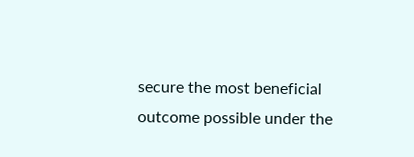secure the most beneficial outcome possible under the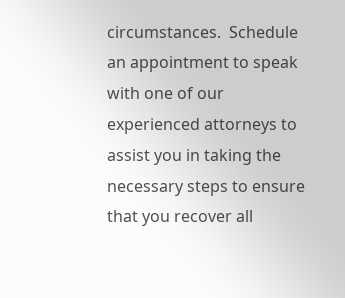circumstances.  Schedule an appointment to speak with one of our experienced attorneys to assist you in taking the necessary steps to ensure that you recover all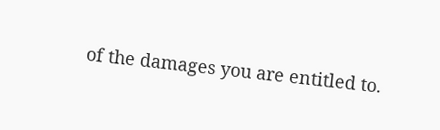of the damages you are entitled to.